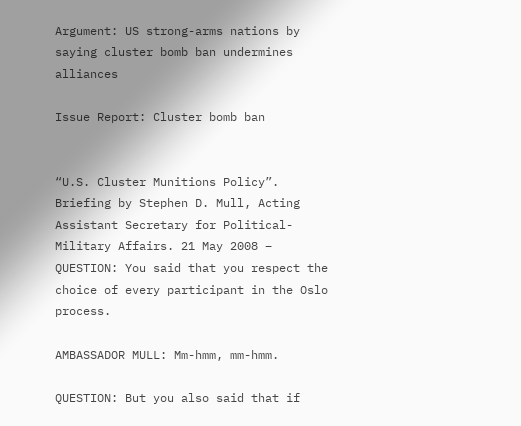Argument: US strong-arms nations by saying cluster bomb ban undermines alliances

Issue Report: Cluster bomb ban


“U.S. Cluster Munitions Policy”. Briefing by Stephen D. Mull, Acting Assistant Secretary for Political-Military Affairs. 21 May 2008 – QUESTION: You said that you respect the choice of every participant in the Oslo process.

AMBASSADOR MULL: Mm-hmm, mm-hmm.

QUESTION: But you also said that if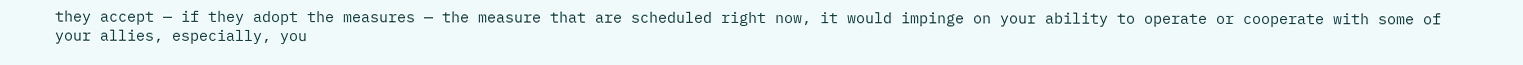they accept — if they adopt the measures — the measure that are scheduled right now, it would impinge on your ability to operate or cooperate with some of your allies, especially, you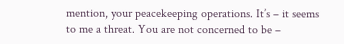mention, your peacekeeping operations. It’s – it seems to me a threat. You are not concerned to be –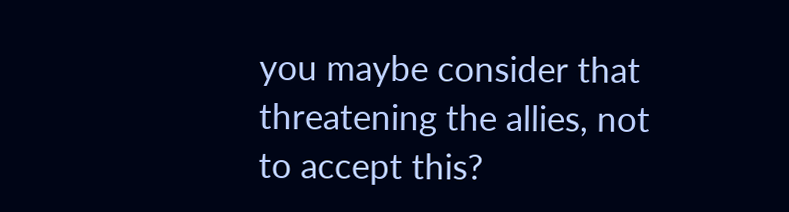you maybe consider that threatening the allies, not to accept this?